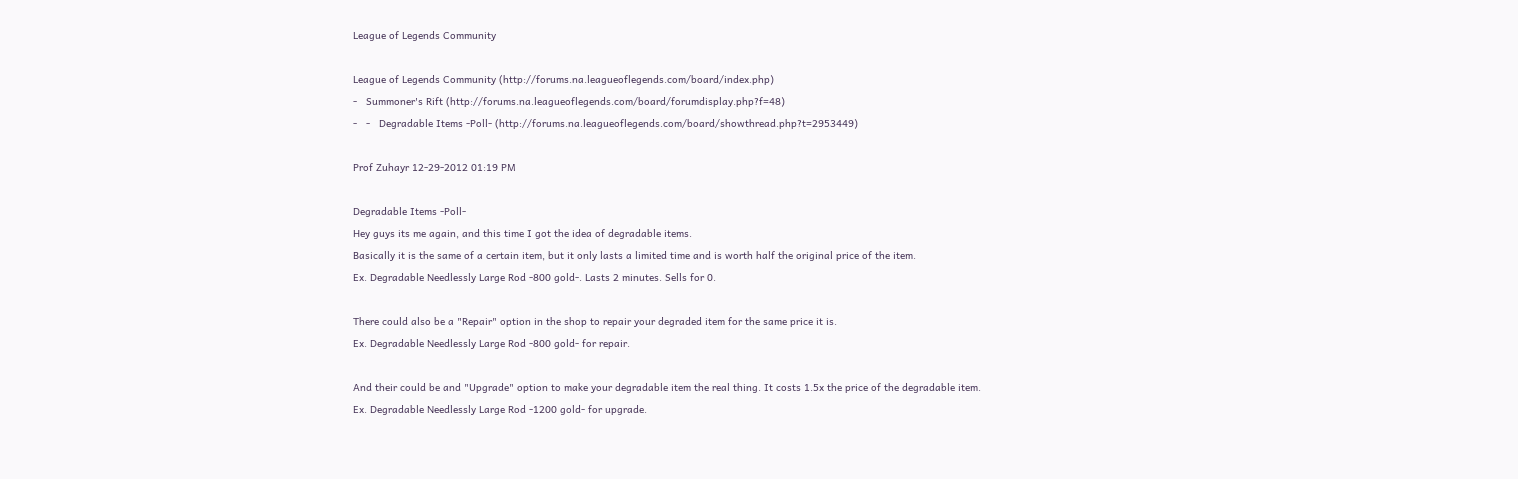League of Legends Community

League of Legends Community (http://forums.na.leagueoflegends.com/board/index.php)
-   Summoner's Rift (http://forums.na.leagueoflegends.com/board/forumdisplay.php?f=48)
-   -   Degradable Items -Poll- (http://forums.na.leagueoflegends.com/board/showthread.php?t=2953449)

Prof Zuhayr 12-29-2012 01:19 PM

Degradable Items -Poll-
Hey guys its me again, and this time I got the idea of degradable items.
Basically it is the same of a certain item, but it only lasts a limited time and is worth half the original price of the item.
Ex. Degradable Needlessly Large Rod -800 gold-. Lasts 2 minutes. Sells for 0.

There could also be a "Repair" option in the shop to repair your degraded item for the same price it is.
Ex. Degradable Needlessly Large Rod -800 gold- for repair.

And their could be and "Upgrade" option to make your degradable item the real thing. It costs 1.5x the price of the degradable item.
Ex. Degradable Needlessly Large Rod -1200 gold- for upgrade.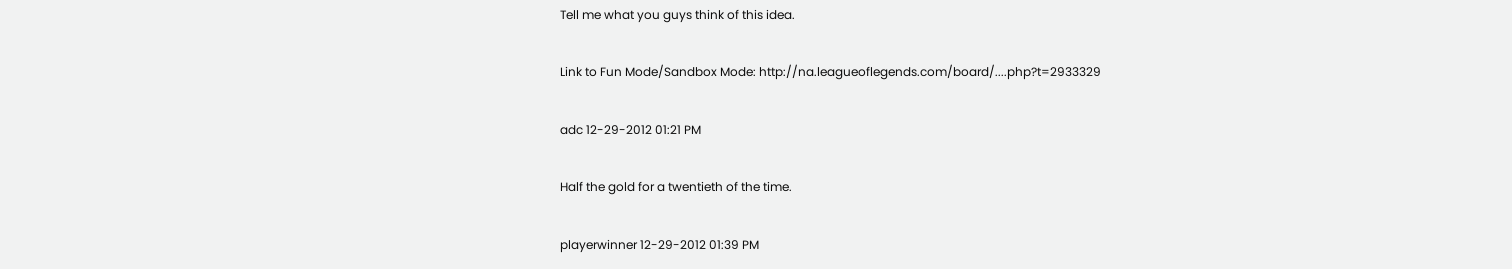Tell me what you guys think of this idea.

Link to Fun Mode/Sandbox Mode: http://na.leagueoflegends.com/board/....php?t=2933329

adc 12-29-2012 01:21 PM

Half the gold for a twentieth of the time.

playerwinner 12-29-2012 01:39 PM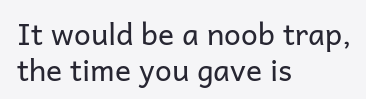It would be a noob trap, the time you gave is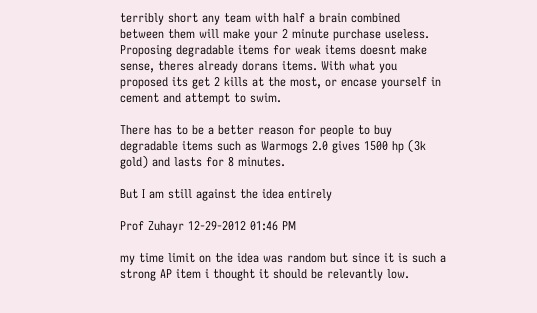terribly short any team with half a brain combined between them will make your 2 minute purchase useless. Proposing degradable items for weak items doesnt make sense, theres already dorans items. With what you proposed its get 2 kills at the most, or encase yourself in cement and attempt to swim.

There has to be a better reason for people to buy degradable items such as Warmogs 2.0 gives 1500 hp (3k gold) and lasts for 8 minutes.

But I am still against the idea entirely

Prof Zuhayr 12-29-2012 01:46 PM

my time limit on the idea was random but since it is such a strong AP item i thought it should be relevantly low.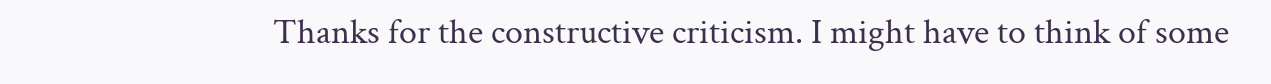Thanks for the constructive criticism. I might have to think of some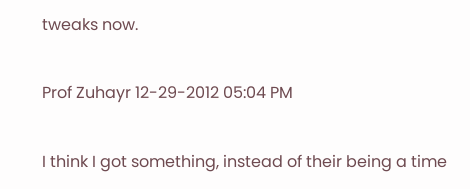tweaks now.

Prof Zuhayr 12-29-2012 05:04 PM

I think I got something, instead of their being a time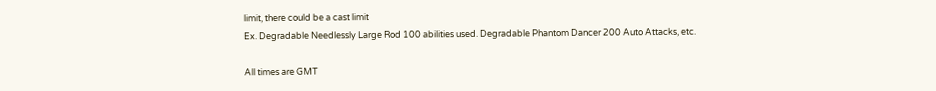limit, there could be a cast limit
Ex. Degradable Needlessly Large Rod 100 abilities used. Degradable Phantom Dancer 200 Auto Attacks, etc.

All times are GMT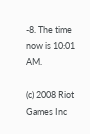-8. The time now is 10:01 AM.

(c) 2008 Riot Games Inc